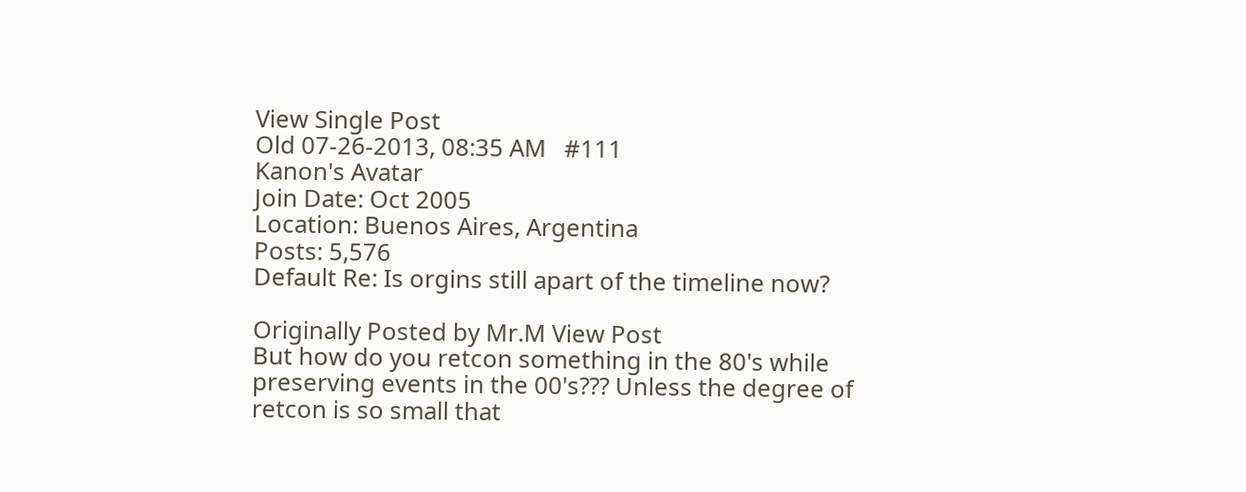View Single Post
Old 07-26-2013, 08:35 AM   #111
Kanon's Avatar
Join Date: Oct 2005
Location: Buenos Aires, Argentina
Posts: 5,576
Default Re: Is orgins still apart of the timeline now?

Originally Posted by Mr.M View Post
But how do you retcon something in the 80's while preserving events in the 00's??? Unless the degree of retcon is so small that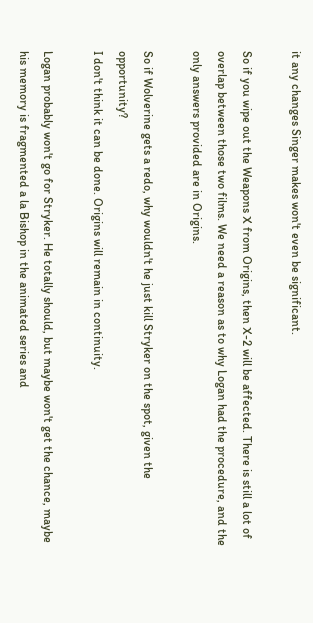it any changes Singer makes won't even be significant.

So if you wipe out the Weapons X from Origins, then X-2 will be affected. There is still a lot of overlap between those two films. We need a reason as to why Logan had the procedure, and the only answers provided are in Origins.

So if Wolverine gets a redo, why wouldn't he just kill Stryker on the spot, given the opportunity?
I don't think it can be done. Origins will remain in continuity.

Logan probably won't go for Stryker. He totally should, but maybe won't get the chance, maybe his memory is fragmented a la Bishop in the animated series and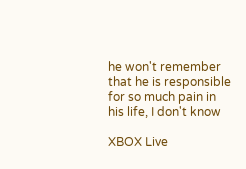he won't remember that he is responsible for so much pain in his life, I don't know

XBOX Live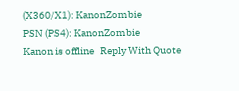(X360/X1): KanonZombie
PSN (PS4): KanonZombie
Kanon is offline   Reply With Quote